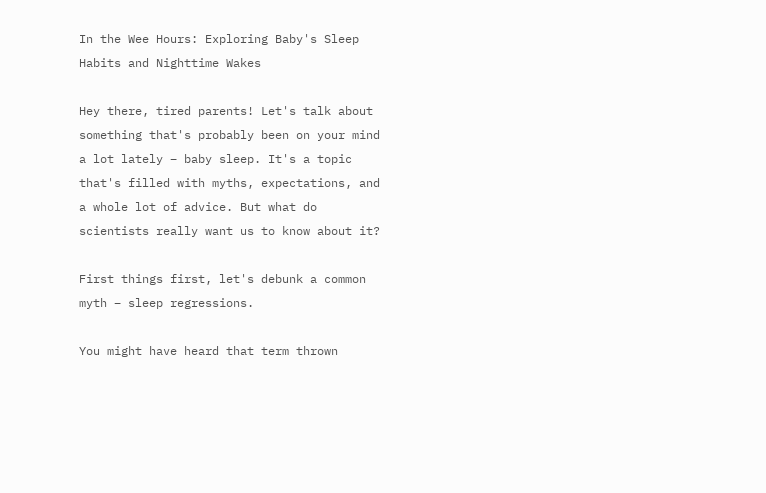In the Wee Hours: Exploring Baby's Sleep Habits and Nighttime Wakes

Hey there, tired parents! Let's talk about something that's probably been on your mind a lot lately – baby sleep. It's a topic that's filled with myths, expectations, and a whole lot of advice. But what do scientists really want us to know about it?

First things first, let's debunk a common myth – sleep regressions.

You might have heard that term thrown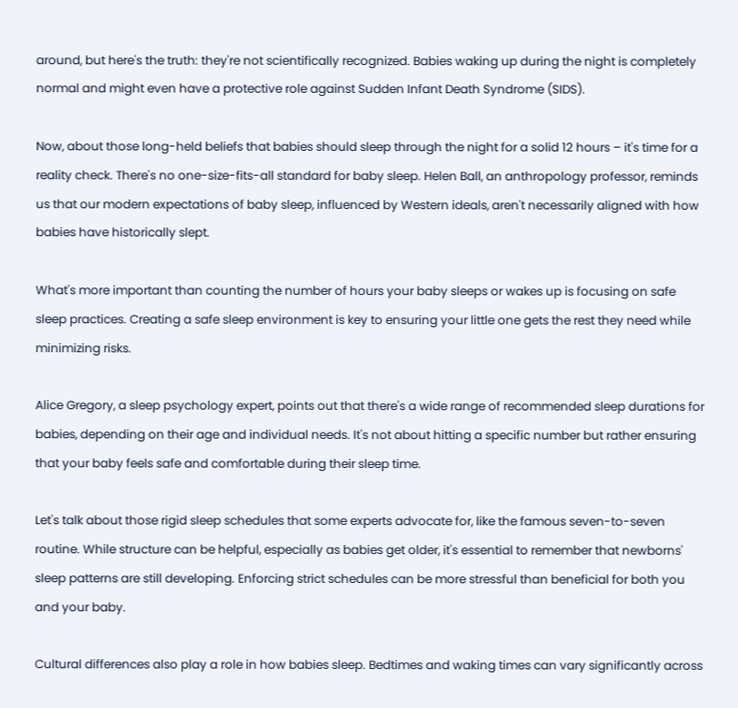around, but here's the truth: they're not scientifically recognized. Babies waking up during the night is completely normal and might even have a protective role against Sudden Infant Death Syndrome (SIDS).

Now, about those long-held beliefs that babies should sleep through the night for a solid 12 hours – it's time for a reality check. There's no one-size-fits-all standard for baby sleep. Helen Ball, an anthropology professor, reminds us that our modern expectations of baby sleep, influenced by Western ideals, aren't necessarily aligned with how babies have historically slept.

What's more important than counting the number of hours your baby sleeps or wakes up is focusing on safe sleep practices. Creating a safe sleep environment is key to ensuring your little one gets the rest they need while minimizing risks.

Alice Gregory, a sleep psychology expert, points out that there's a wide range of recommended sleep durations for babies, depending on their age and individual needs. It's not about hitting a specific number but rather ensuring that your baby feels safe and comfortable during their sleep time.

Let's talk about those rigid sleep schedules that some experts advocate for, like the famous seven-to-seven routine. While structure can be helpful, especially as babies get older, it's essential to remember that newborns' sleep patterns are still developing. Enforcing strict schedules can be more stressful than beneficial for both you and your baby.

Cultural differences also play a role in how babies sleep. Bedtimes and waking times can vary significantly across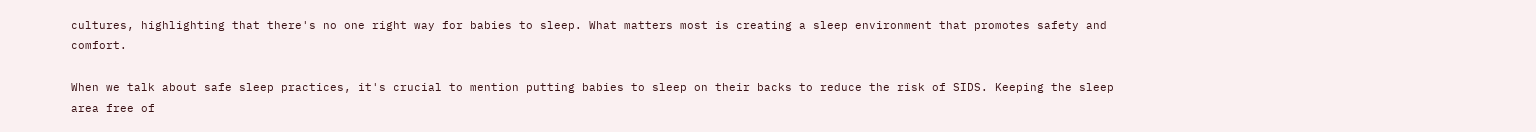cultures, highlighting that there's no one right way for babies to sleep. What matters most is creating a sleep environment that promotes safety and comfort.

When we talk about safe sleep practices, it's crucial to mention putting babies to sleep on their backs to reduce the risk of SIDS. Keeping the sleep area free of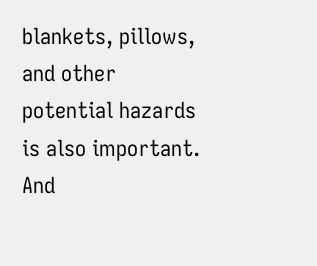blankets, pillows, and other potential hazards is also important. And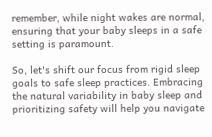remember, while night wakes are normal, ensuring that your baby sleeps in a safe setting is paramount.

So, let's shift our focus from rigid sleep goals to safe sleep practices. Embracing the natural variability in baby sleep and prioritizing safety will help you navigate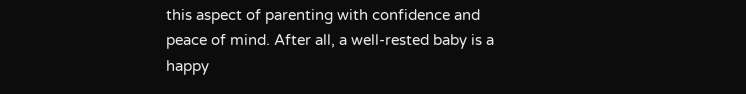this aspect of parenting with confidence and peace of mind. After all, a well-rested baby is a happy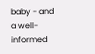baby - and a well-informed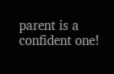parent is a confident one!